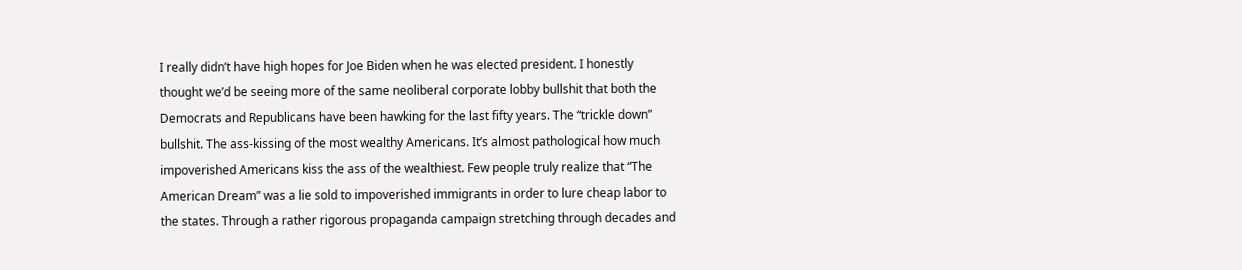I really didn’t have high hopes for Joe Biden when he was elected president. I honestly thought we’d be seeing more of the same neoliberal corporate lobby bullshit that both the Democrats and Republicans have been hawking for the last fifty years. The “trickle down” bullshit. The ass-kissing of the most wealthy Americans. It’s almost pathological how much impoverished Americans kiss the ass of the wealthiest. Few people truly realize that “The American Dream” was a lie sold to impoverished immigrants in order to lure cheap labor to the states. Through a rather rigorous propaganda campaign stretching through decades and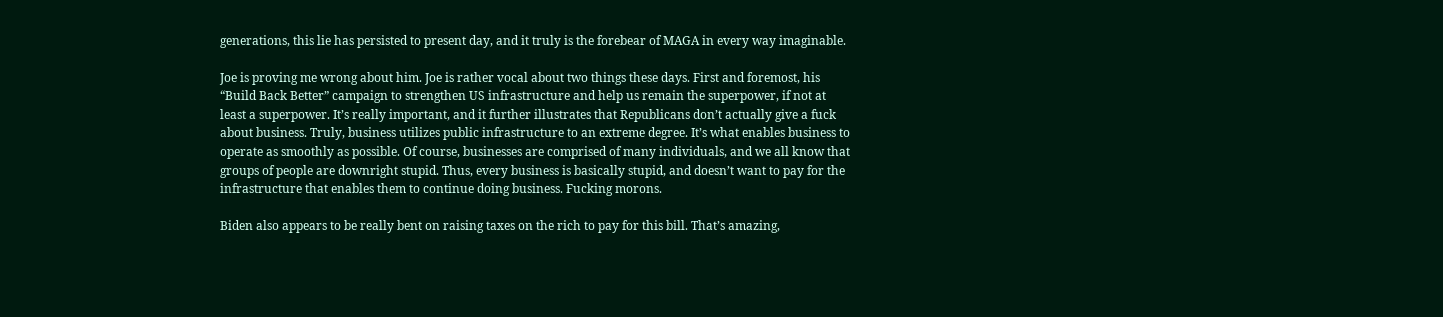generations, this lie has persisted to present day, and it truly is the forebear of MAGA in every way imaginable.

Joe is proving me wrong about him. Joe is rather vocal about two things these days. First and foremost, his “Build Back Better” campaign to strengthen US infrastructure and help us remain the superpower, if not at least a superpower. It’s really important, and it further illustrates that Republicans don’t actually give a fuck about business. Truly, business utilizes public infrastructure to an extreme degree. It’s what enables business to operate as smoothly as possible. Of course, businesses are comprised of many individuals, and we all know that groups of people are downright stupid. Thus, every business is basically stupid, and doesn’t want to pay for the infrastructure that enables them to continue doing business. Fucking morons.

Biden also appears to be really bent on raising taxes on the rich to pay for this bill. That’s amazing,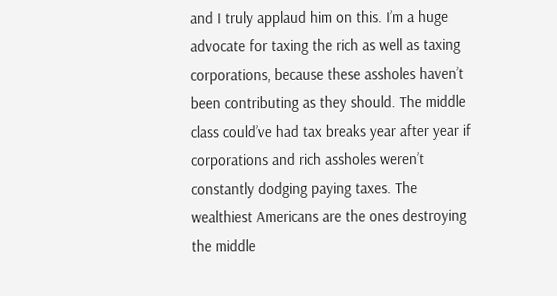and I truly applaud him on this. I’m a huge advocate for taxing the rich as well as taxing corporations, because these assholes haven’t been contributing as they should. The middle class could’ve had tax breaks year after year if corporations and rich assholes weren’t constantly dodging paying taxes. The wealthiest Americans are the ones destroying the middle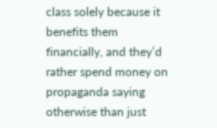class solely because it benefits them financially, and they’d rather spend money on propaganda saying otherwise than just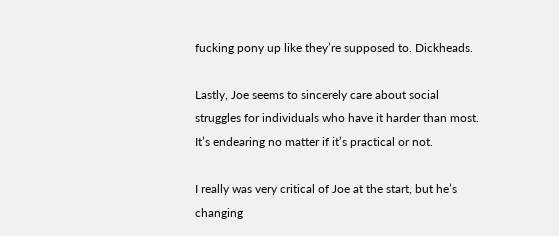fucking pony up like they’re supposed to. Dickheads.

Lastly, Joe seems to sincerely care about social struggles for individuals who have it harder than most. It’s endearing no matter if it’s practical or not.

I really was very critical of Joe at the start, but he’s changing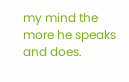my mind the more he speaks and does.